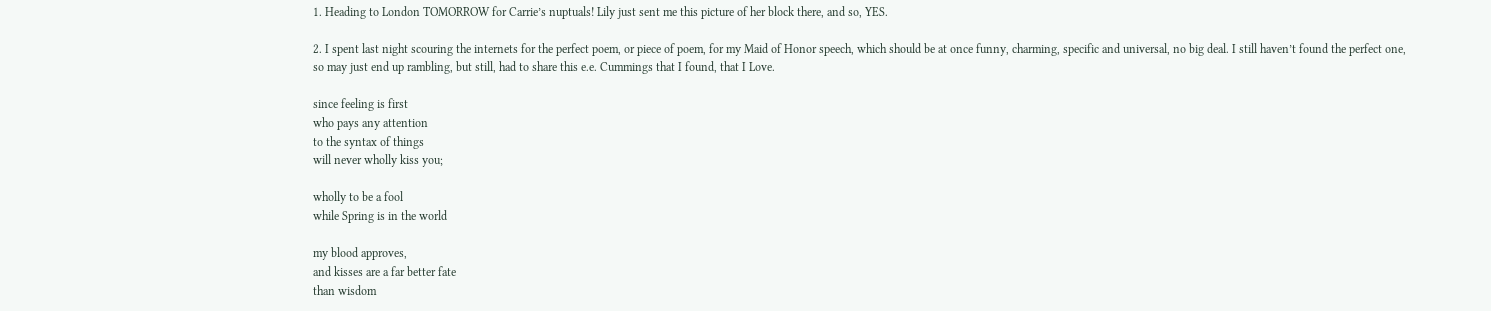1. Heading to London TOMORROW for Carrie’s nuptuals! Lily just sent me this picture of her block there, and so, YES.

2. I spent last night scouring the internets for the perfect poem, or piece of poem, for my Maid of Honor speech, which should be at once funny, charming, specific and universal, no big deal. I still haven’t found the perfect one, so may just end up rambling, but still, had to share this e.e. Cummings that I found, that I Love.

since feeling is first
who pays any attention
to the syntax of things
will never wholly kiss you;

wholly to be a fool
while Spring is in the world

my blood approves,
and kisses are a far better fate
than wisdom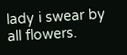lady i swear by all flowers.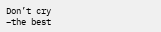Don’t cry
–the best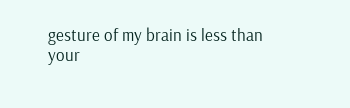gesture of my brain is less than
your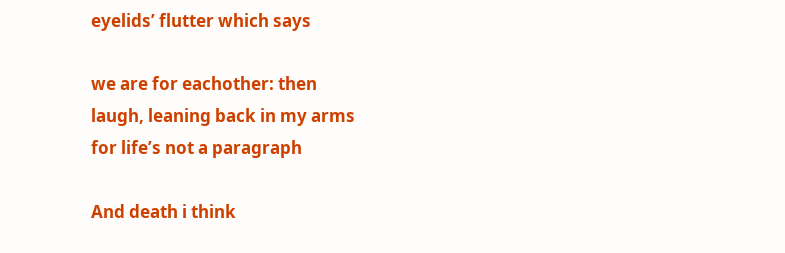eyelids’ flutter which says

we are for eachother: then
laugh, leaning back in my arms
for life’s not a paragraph

And death i think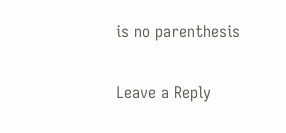is no parenthesis

Leave a Reply